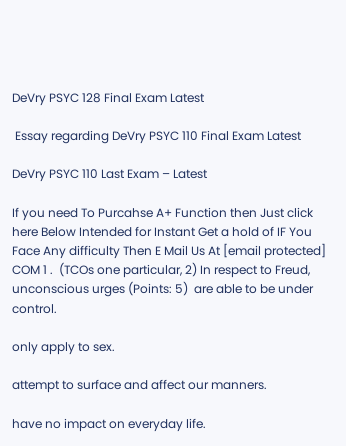DeVry PSYC 128 Final Exam Latest

 Essay regarding DeVry PSYC 110 Final Exam Latest

DeVry PSYC 110 Last Exam – Latest

If you need To Purcahse A+ Function then Just click here Below Intended for Instant Get a hold of IF You Face Any difficulty Then E Mail Us At [email protected] COM 1 .  (TCOs one particular, 2) In respect to Freud, unconscious urges (Points: 5)  are able to be under control.

only apply to sex.

attempt to surface and affect our manners.

have no impact on everyday life.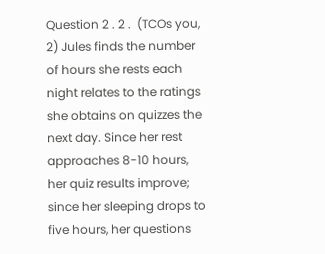Question 2 . 2 .  (TCOs you, 2) Jules finds the number of hours she rests each night relates to the ratings she obtains on quizzes the next day. Since her rest approaches 8-10 hours, her quiz results improve; since her sleeping drops to five hours, her questions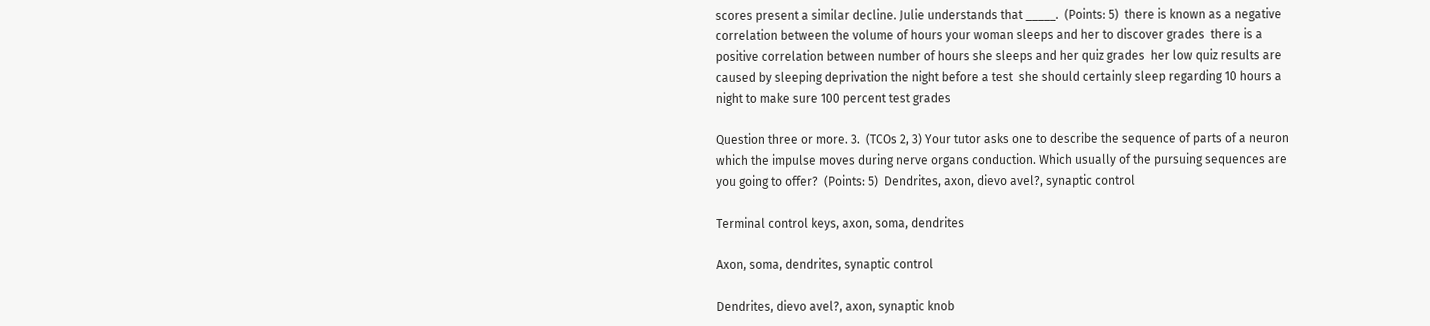scores present a similar decline. Julie understands that _____.  (Points: 5)  there is known as a negative correlation between the volume of hours your woman sleeps and her to discover grades  there is a positive correlation between number of hours she sleeps and her quiz grades  her low quiz results are caused by sleeping deprivation the night before a test  she should certainly sleep regarding 10 hours a night to make sure 100 percent test grades

Question three or more. 3.  (TCOs 2, 3) Your tutor asks one to describe the sequence of parts of a neuron which the impulse moves during nerve organs conduction. Which usually of the pursuing sequences are you going to offer?  (Points: 5)  Dendrites, axon, dievo avel?, synaptic control

Terminal control keys, axon, soma, dendrites

Axon, soma, dendrites, synaptic control

Dendrites, dievo avel?, axon, synaptic knob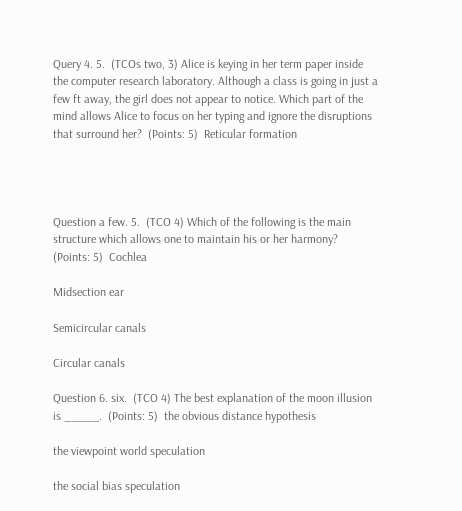Query 4. 5.  (TCOs two, 3) Alice is keying in her term paper inside the computer research laboratory. Although a class is going in just a few ft away, the girl does not appear to notice. Which part of the mind allows Alice to focus on her typing and ignore the disruptions that surround her?  (Points: 5)  Reticular formation




Question a few. 5.  (TCO 4) Which of the following is the main structure which allows one to maintain his or her harmony?  (Points: 5)  Cochlea

Midsection ear

Semicircular canals

Circular canals

Question 6. six.  (TCO 4) The best explanation of the moon illusion is _____.  (Points: 5)  the obvious distance hypothesis

the viewpoint world speculation

the social bias speculation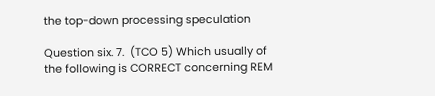the top-down processing speculation

Question six. 7.  (TCO 5) Which usually of the following is CORRECT concerning REM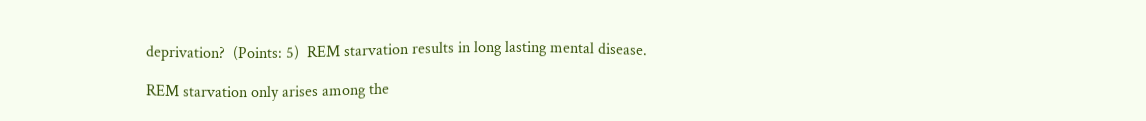deprivation?  (Points: 5)  REM starvation results in long lasting mental disease.

REM starvation only arises among the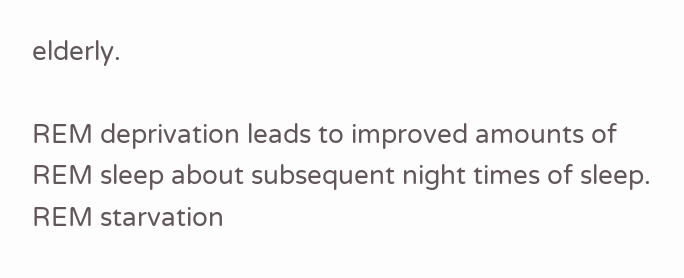elderly.

REM deprivation leads to improved amounts of REM sleep about subsequent night times of sleep.  REM starvation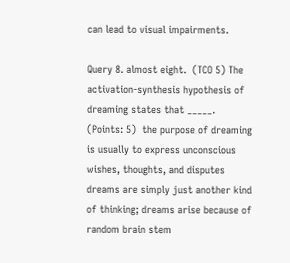can lead to visual impairments.

Query 8. almost eight.  (TCO 5) The activation-synthesis hypothesis of dreaming states that _____.  (Points: 5)  the purpose of dreaming is usually to express unconscious wishes, thoughts, and disputes  dreams are simply just another kind of thinking; dreams arise because of random brain stem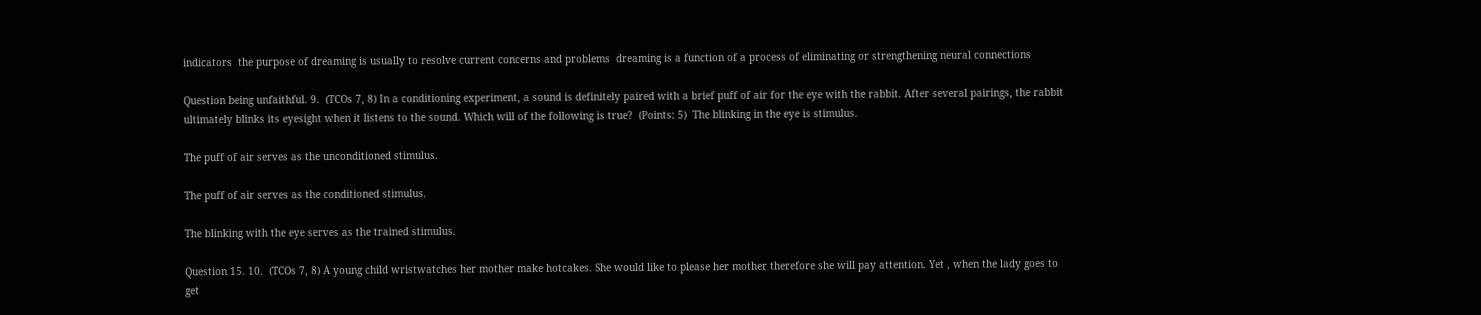indicators  the purpose of dreaming is usually to resolve current concerns and problems  dreaming is a function of a process of eliminating or strengthening neural connections

Question being unfaithful. 9.  (TCOs 7, 8) In a conditioning experiment, a sound is definitely paired with a brief puff of air for the eye with the rabbit. After several pairings, the rabbit ultimately blinks its eyesight when it listens to the sound. Which will of the following is true?  (Points: 5)  The blinking in the eye is stimulus.

The puff of air serves as the unconditioned stimulus.

The puff of air serves as the conditioned stimulus.

The blinking with the eye serves as the trained stimulus.

Question 15. 10.  (TCOs 7, 8) A young child wristwatches her mother make hotcakes. She would like to please her mother therefore she will pay attention. Yet , when the lady goes to get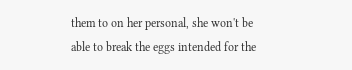them to on her personal, she won't be able to break the eggs intended for the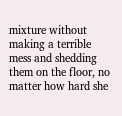mixture without making a terrible mess and shedding them on the floor, no matter how hard she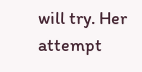will try. Her attempt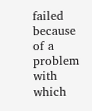failed because of a problem with which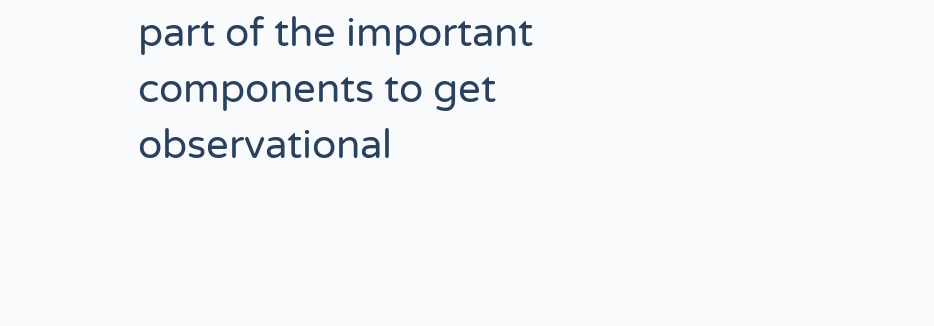part of the important components to get observational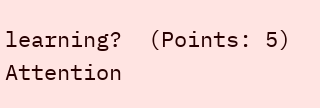learning?  (Points: 5)  Attention